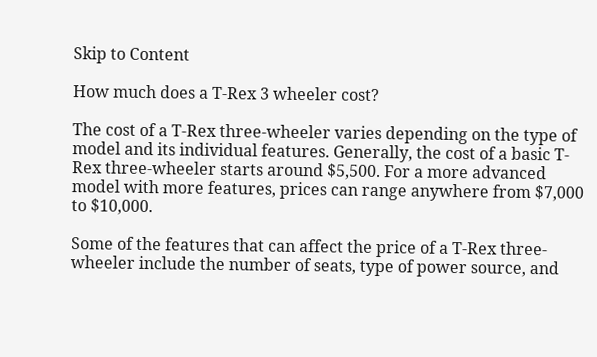Skip to Content

How much does a T-Rex 3 wheeler cost?

The cost of a T-Rex three-wheeler varies depending on the type of model and its individual features. Generally, the cost of a basic T-Rex three-wheeler starts around $5,500. For a more advanced model with more features, prices can range anywhere from $7,000 to $10,000.

Some of the features that can affect the price of a T-Rex three-wheeler include the number of seats, type of power source, and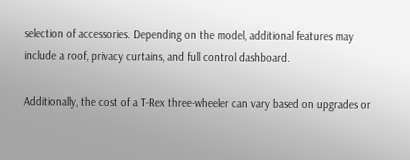selection of accessories. Depending on the model, additional features may include a roof, privacy curtains, and full control dashboard.

Additionally, the cost of a T-Rex three-wheeler can vary based on upgrades or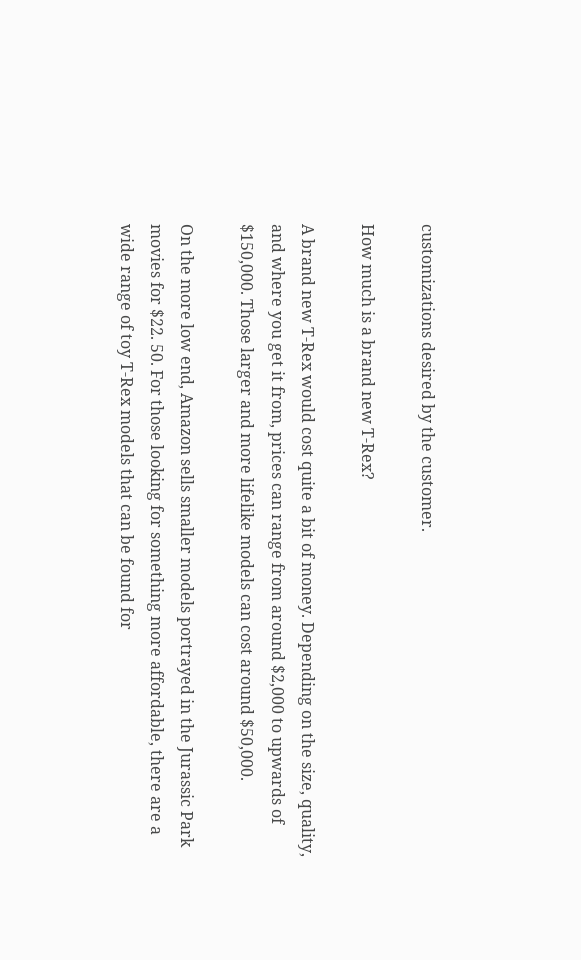customizations desired by the customer.

How much is a brand new T-Rex?

A brand new T-Rex would cost quite a bit of money. Depending on the size, quality, and where you get it from, prices can range from around $2,000 to upwards of $150,000. Those larger and more lifelike models can cost around $50,000.

On the more low end, Amazon sells smaller models portrayed in the Jurassic Park movies for $22. 50. For those looking for something more affordable, there are a wide range of toy T-Rex models that can be found for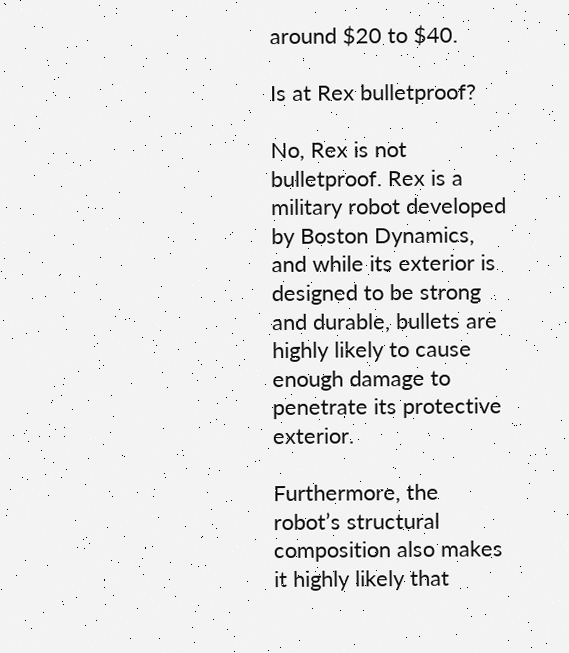around $20 to $40.

Is at Rex bulletproof?

No, Rex is not bulletproof. Rex is a military robot developed by Boston Dynamics, and while its exterior is designed to be strong and durable, bullets are highly likely to cause enough damage to penetrate its protective exterior.

Furthermore, the robot’s structural composition also makes it highly likely that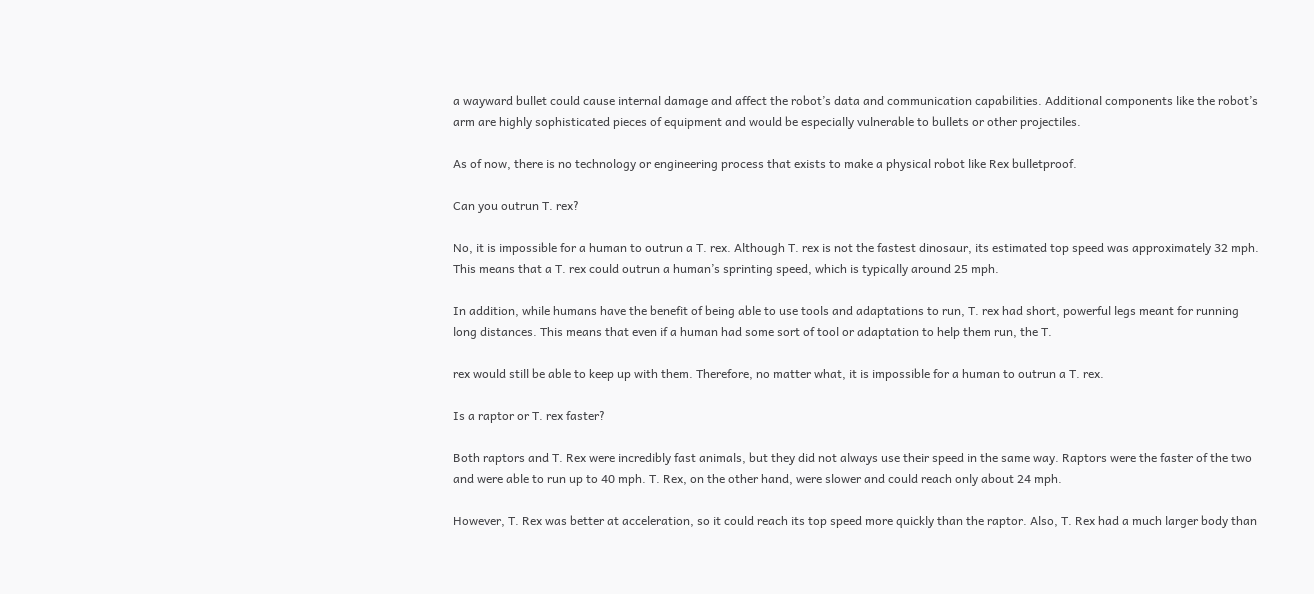a wayward bullet could cause internal damage and affect the robot’s data and communication capabilities. Additional components like the robot’s arm are highly sophisticated pieces of equipment and would be especially vulnerable to bullets or other projectiles.

As of now, there is no technology or engineering process that exists to make a physical robot like Rex bulletproof.

Can you outrun T. rex?

No, it is impossible for a human to outrun a T. rex. Although T. rex is not the fastest dinosaur, its estimated top speed was approximately 32 mph. This means that a T. rex could outrun a human’s sprinting speed, which is typically around 25 mph.

In addition, while humans have the benefit of being able to use tools and adaptations to run, T. rex had short, powerful legs meant for running long distances. This means that even if a human had some sort of tool or adaptation to help them run, the T.

rex would still be able to keep up with them. Therefore, no matter what, it is impossible for a human to outrun a T. rex.

Is a raptor or T. rex faster?

Both raptors and T. Rex were incredibly fast animals, but they did not always use their speed in the same way. Raptors were the faster of the two and were able to run up to 40 mph. T. Rex, on the other hand, were slower and could reach only about 24 mph.

However, T. Rex was better at acceleration, so it could reach its top speed more quickly than the raptor. Also, T. Rex had a much larger body than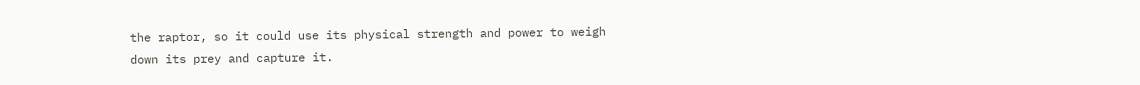the raptor, so it could use its physical strength and power to weigh down its prey and capture it.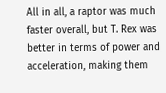All in all, a raptor was much faster overall, but T. Rex was better in terms of power and acceleration, making them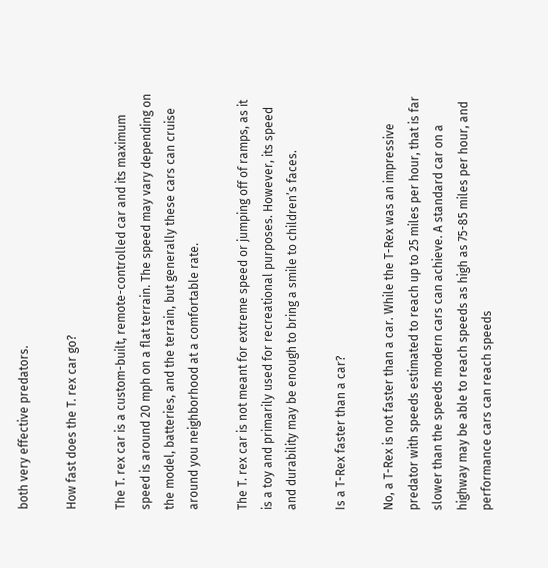both very effective predators.

How fast does the T. rex car go?

The T. rex car is a custom-built, remote-controlled car and its maximum speed is around 20 mph on a flat terrain. The speed may vary depending on the model, batteries, and the terrain, but generally these cars can cruise around you neighborhood at a comfortable rate.

The T. rex car is not meant for extreme speed or jumping off of ramps, as it is a toy and primarily used for recreational purposes. However, its speed and durability may be enough to bring a smile to children’s faces.

Is a T-Rex faster than a car?

No, a T-Rex is not faster than a car. While the T-Rex was an impressive predator with speeds estimated to reach up to 25 miles per hour, that is far slower than the speeds modern cars can achieve. A standard car on a highway may be able to reach speeds as high as 75-85 miles per hour, and performance cars can reach speeds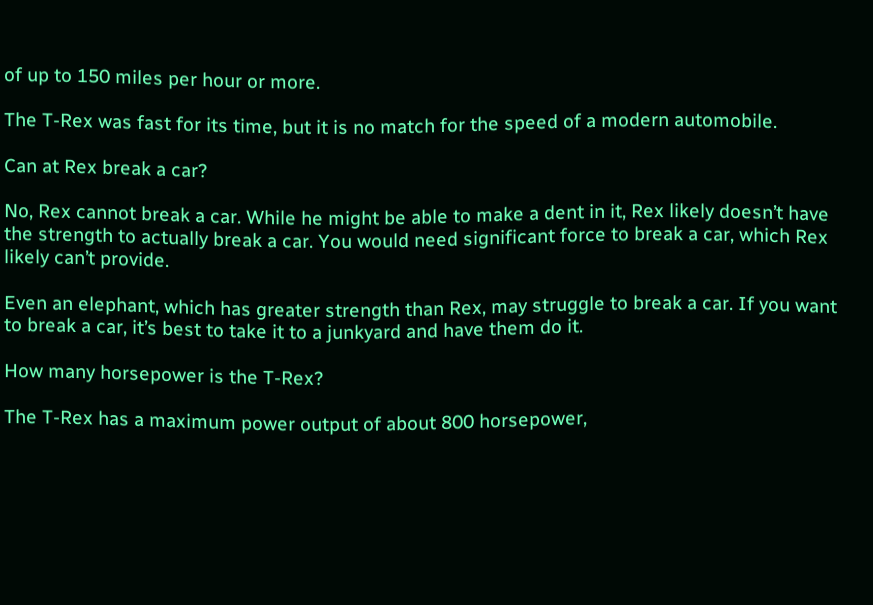of up to 150 miles per hour or more.

The T-Rex was fast for its time, but it is no match for the speed of a modern automobile.

Can at Rex break a car?

No, Rex cannot break a car. While he might be able to make a dent in it, Rex likely doesn’t have the strength to actually break a car. You would need significant force to break a car, which Rex likely can’t provide.

Even an elephant, which has greater strength than Rex, may struggle to break a car. If you want to break a car, it’s best to take it to a junkyard and have them do it.

How many horsepower is the T-Rex?

The T-Rex has a maximum power output of about 800 horsepower,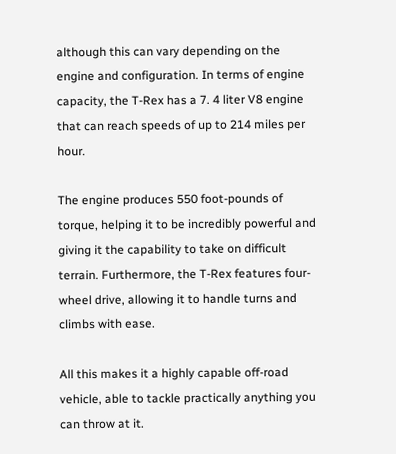although this can vary depending on the engine and configuration. In terms of engine capacity, the T-Rex has a 7. 4 liter V8 engine that can reach speeds of up to 214 miles per hour.

The engine produces 550 foot-pounds of torque, helping it to be incredibly powerful and giving it the capability to take on difficult terrain. Furthermore, the T-Rex features four-wheel drive, allowing it to handle turns and climbs with ease.

All this makes it a highly capable off-road vehicle, able to tackle practically anything you can throw at it.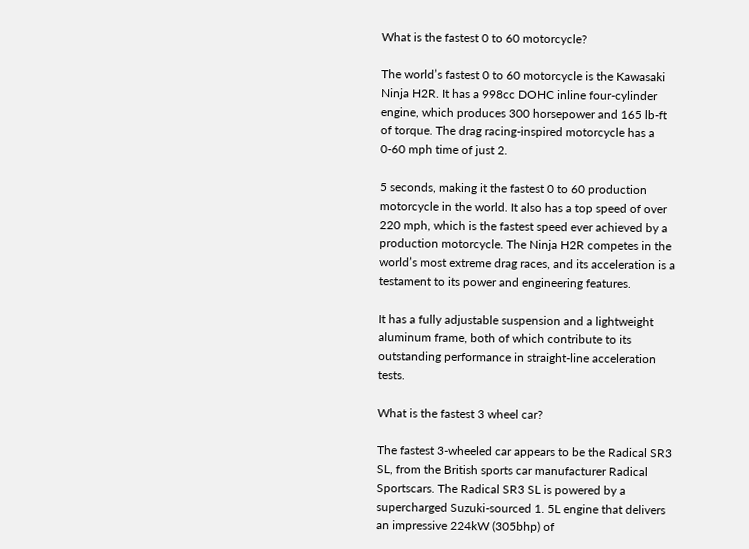What is the fastest 0 to 60 motorcycle?

The world’s fastest 0 to 60 motorcycle is the Kawasaki Ninja H2R. It has a 998cc DOHC inline four-cylinder engine, which produces 300 horsepower and 165 lb-ft of torque. The drag racing-inspired motorcycle has a 0-60 mph time of just 2.

5 seconds, making it the fastest 0 to 60 production motorcycle in the world. It also has a top speed of over 220 mph, which is the fastest speed ever achieved by a production motorcycle. The Ninja H2R competes in the world’s most extreme drag races, and its acceleration is a testament to its power and engineering features.

It has a fully adjustable suspension and a lightweight aluminum frame, both of which contribute to its outstanding performance in straight-line acceleration tests.

What is the fastest 3 wheel car?

The fastest 3-wheeled car appears to be the Radical SR3 SL, from the British sports car manufacturer Radical Sportscars. The Radical SR3 SL is powered by a supercharged Suzuki-sourced 1. 5L engine that delivers an impressive 224kW (305bhp) of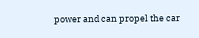power and can propel the car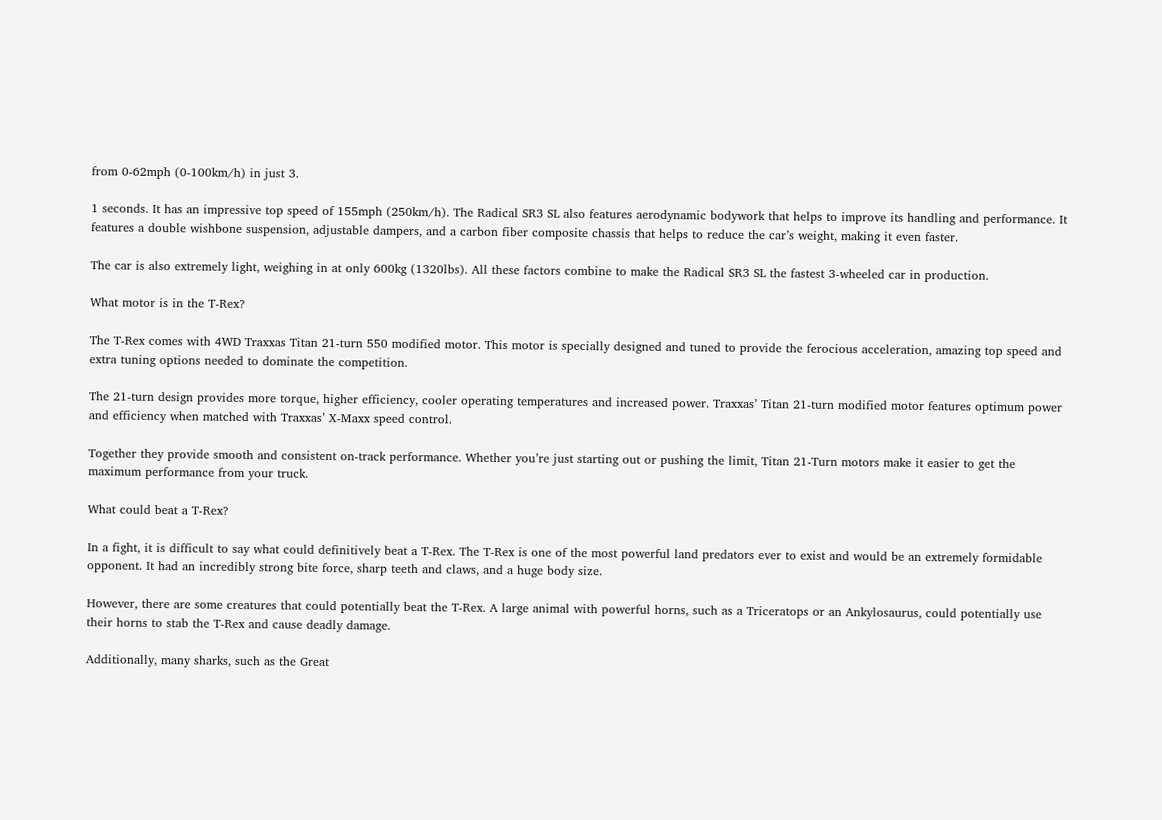from 0-62mph (0-100km/h) in just 3.

1 seconds. It has an impressive top speed of 155mph (250km/h). The Radical SR3 SL also features aerodynamic bodywork that helps to improve its handling and performance. It features a double wishbone suspension, adjustable dampers, and a carbon fiber composite chassis that helps to reduce the car’s weight, making it even faster.

The car is also extremely light, weighing in at only 600kg (1320lbs). All these factors combine to make the Radical SR3 SL the fastest 3-wheeled car in production.

What motor is in the T-Rex?

The T-Rex comes with 4WD Traxxas Titan 21-turn 550 modified motor. This motor is specially designed and tuned to provide the ferocious acceleration, amazing top speed and extra tuning options needed to dominate the competition.

The 21-turn design provides more torque, higher efficiency, cooler operating temperatures and increased power. Traxxas’ Titan 21-turn modified motor features optimum power and efficiency when matched with Traxxas’ X-Maxx speed control.

Together they provide smooth and consistent on-track performance. Whether you’re just starting out or pushing the limit, Titan 21-Turn motors make it easier to get the maximum performance from your truck.

What could beat a T-Rex?

In a fight, it is difficult to say what could definitively beat a T-Rex. The T-Rex is one of the most powerful land predators ever to exist and would be an extremely formidable opponent. It had an incredibly strong bite force, sharp teeth and claws, and a huge body size.

However, there are some creatures that could potentially beat the T-Rex. A large animal with powerful horns, such as a Triceratops or an Ankylosaurus, could potentially use their horns to stab the T-Rex and cause deadly damage.

Additionally, many sharks, such as the Great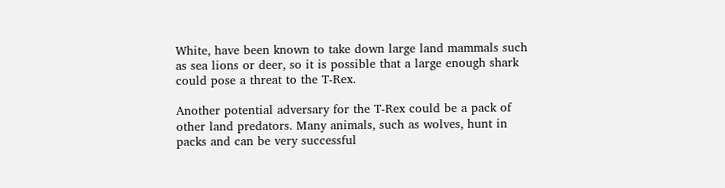White, have been known to take down large land mammals such as sea lions or deer, so it is possible that a large enough shark could pose a threat to the T-Rex.

Another potential adversary for the T-Rex could be a pack of other land predators. Many animals, such as wolves, hunt in packs and can be very successful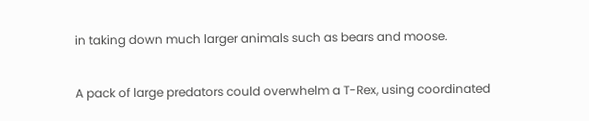in taking down much larger animals such as bears and moose.

A pack of large predators could overwhelm a T-Rex, using coordinated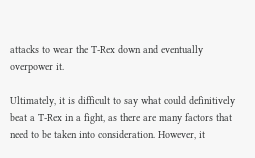attacks to wear the T-Rex down and eventually overpower it.

Ultimately, it is difficult to say what could definitively beat a T-Rex in a fight, as there are many factors that need to be taken into consideration. However, it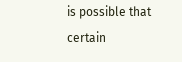is possible that certain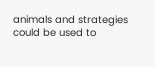animals and strategies could be used to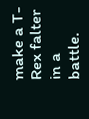make a T-Rex falter in a battle.